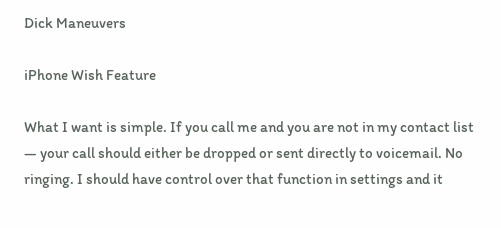Dick Maneuvers

iPhone Wish Feature

What I want is simple. If you call me and you are not in my contact list — your call should either be dropped or sent directly to voicemail. No ringing. I should have control over that function in settings and it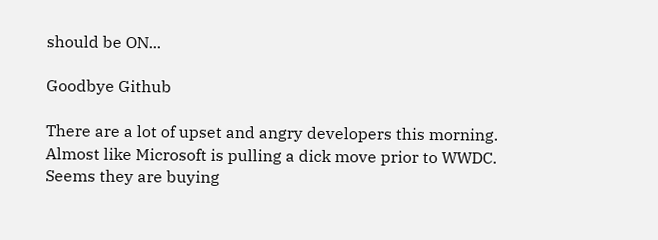should be ON...

Goodbye Github

There are a lot of upset and angry developers this morning. Almost like Microsoft is pulling a dick move prior to WWDC. Seems they are buying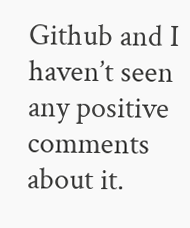Github and I haven’t seen any positive comments about it.